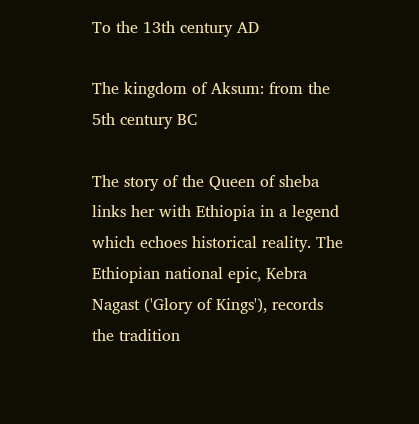To the 13th century AD

The kingdom of Aksum: from the 5th century BC

The story of the Queen of sheba links her with Ethiopia in a legend which echoes historical reality. The Ethiopian national epic, Kebra Nagast ('Glory of Kings'), records the tradition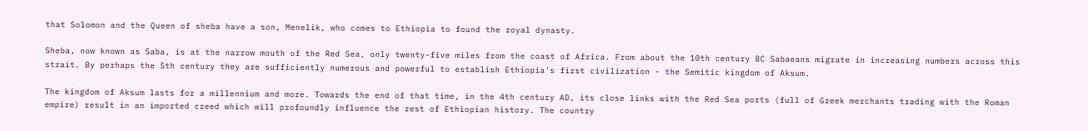that Solomon and the Queen of sheba have a son, Menelik, who comes to Ethiopia to found the royal dynasty.

Sheba, now known as Saba, is at the narrow mouth of the Red Sea, only twenty-five miles from the coast of Africa. From about the 10th century BC Sabaeans migrate in increasing numbers across this strait. By perhaps the 5th century they are sufficiently numerous and powerful to establish Ethiopia's first civilization - the Semitic kingdom of Aksum.

The kingdom of Aksum lasts for a millennium and more. Towards the end of that time, in the 4th century AD, its close links with the Red Sea ports (full of Greek merchants trading with the Roman empire) result in an imported creed which will profoundly influence the rest of Ethiopian history. The country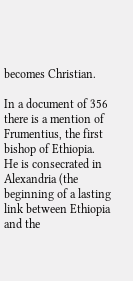becomes Christian.

In a document of 356 there is a mention of Frumentius, the first bishop of Ethiopia. He is consecrated in Alexandria (the beginning of a lasting link between Ethiopia and the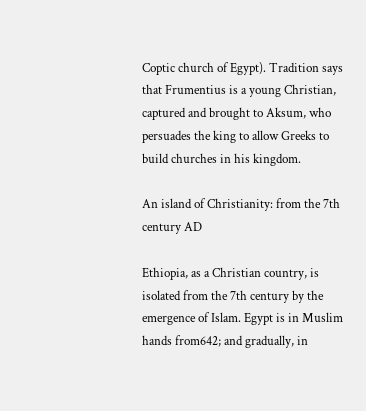Coptic church of Egypt). Tradition says that Frumentius is a young Christian, captured and brought to Aksum, who persuades the king to allow Greeks to build churches in his kingdom.

An island of Christianity: from the 7th century AD

Ethiopia, as a Christian country, is isolated from the 7th century by the emergence of Islam. Egypt is in Muslim hands from642; and gradually, in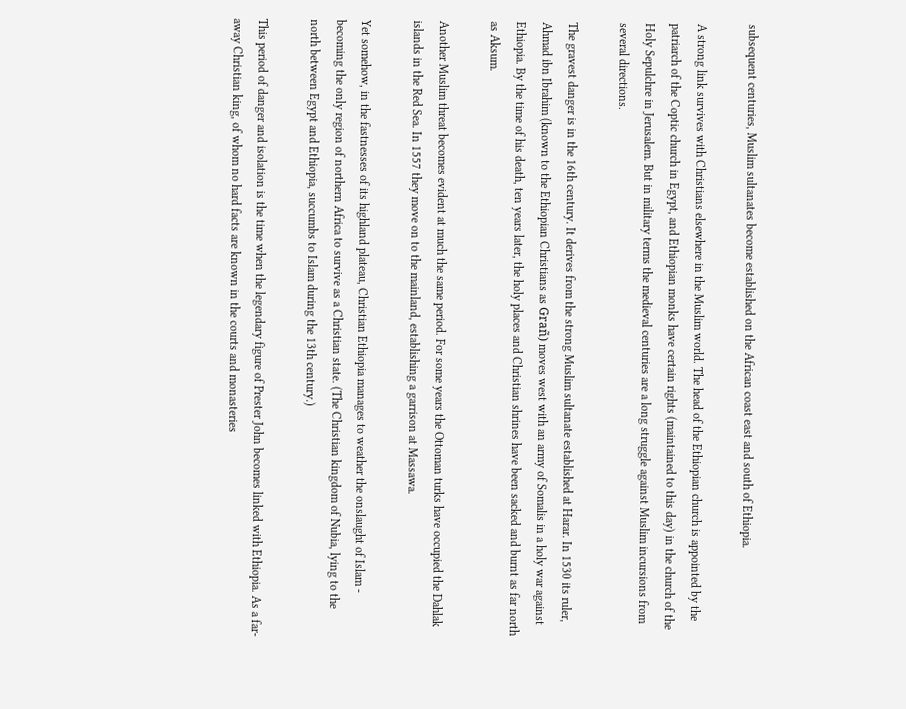subsequent centuries, Muslim sultanates become established on the African coast east and south of Ethiopia.

A strong link survives with Christians elsewhere in the Muslim world. The head of the Ethiopian church is appointed by the patriarch of the Coptic church in Egypt, and Ethiopian monks have certain rights (maintained to this day) in the church of the Holy Sepulchre in Jerusalem. But in military terms the medieval centuries are a long struggle against Muslim incursions from several directions.

The gravest danger is in the 16th century. It derives from the strong Muslim sultanate established at Harar. In 1530 its ruler, Ahmad ibn Ibrahim (known to the Ethiopian Christians as Grañ) moves west with an army of Somalis in a holy war against Ethiopia. By the time of his death, ten years later, the holy places and Christian shrines have been sacked and burnt as far north as Aksum.

Another Muslim threat becomes evident at much the same period. For some years the Ottoman turks have occupied the Dahlak islands in the Red Sea. In 1557 they move on to the mainland, establishing a garrison at Massawa.

Yet somehow, in the fastnesses of its highland plateau, Christian Ethiopia manages to weather the onslaught of Islam - becoming the only region of northern Africa to survive as a Christian state. (The Christian kingdom of Nubia, lying to the north between Egypt and Ethiopia, succumbs to Islam during the 13th century.)

This period of danger and isolation is the time when the legendary figure of Prester John becomes linked with Ethiopia. As a far-away Christian king, of whom no hard facts are known in the courts and monasteries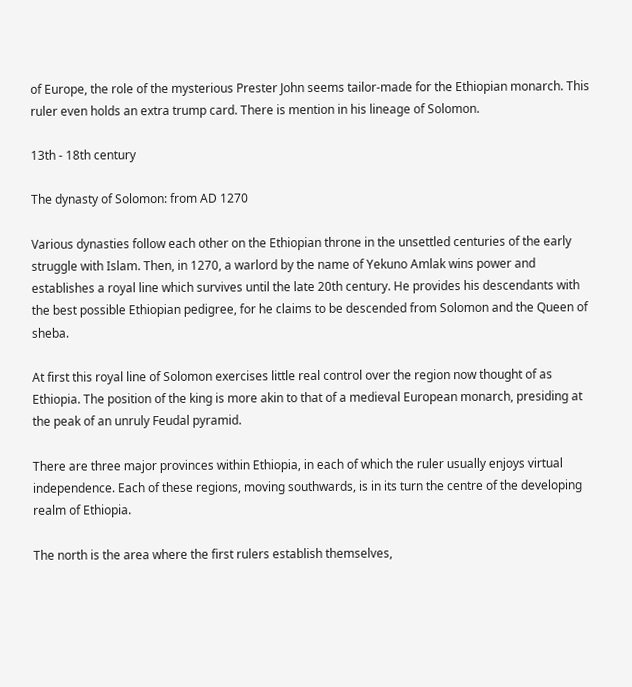of Europe, the role of the mysterious Prester John seems tailor-made for the Ethiopian monarch. This ruler even holds an extra trump card. There is mention in his lineage of Solomon.

13th - 18th century

The dynasty of Solomon: from AD 1270

Various dynasties follow each other on the Ethiopian throne in the unsettled centuries of the early struggle with Islam. Then, in 1270, a warlord by the name of Yekuno Amlak wins power and establishes a royal line which survives until the late 20th century. He provides his descendants with the best possible Ethiopian pedigree, for he claims to be descended from Solomon and the Queen of sheba.

At first this royal line of Solomon exercises little real control over the region now thought of as Ethiopia. The position of the king is more akin to that of a medieval European monarch, presiding at the peak of an unruly Feudal pyramid.

There are three major provinces within Ethiopia, in each of which the ruler usually enjoys virtual independence. Each of these regions, moving southwards, is in its turn the centre of the developing realm of Ethiopia.

The north is the area where the first rulers establish themselves,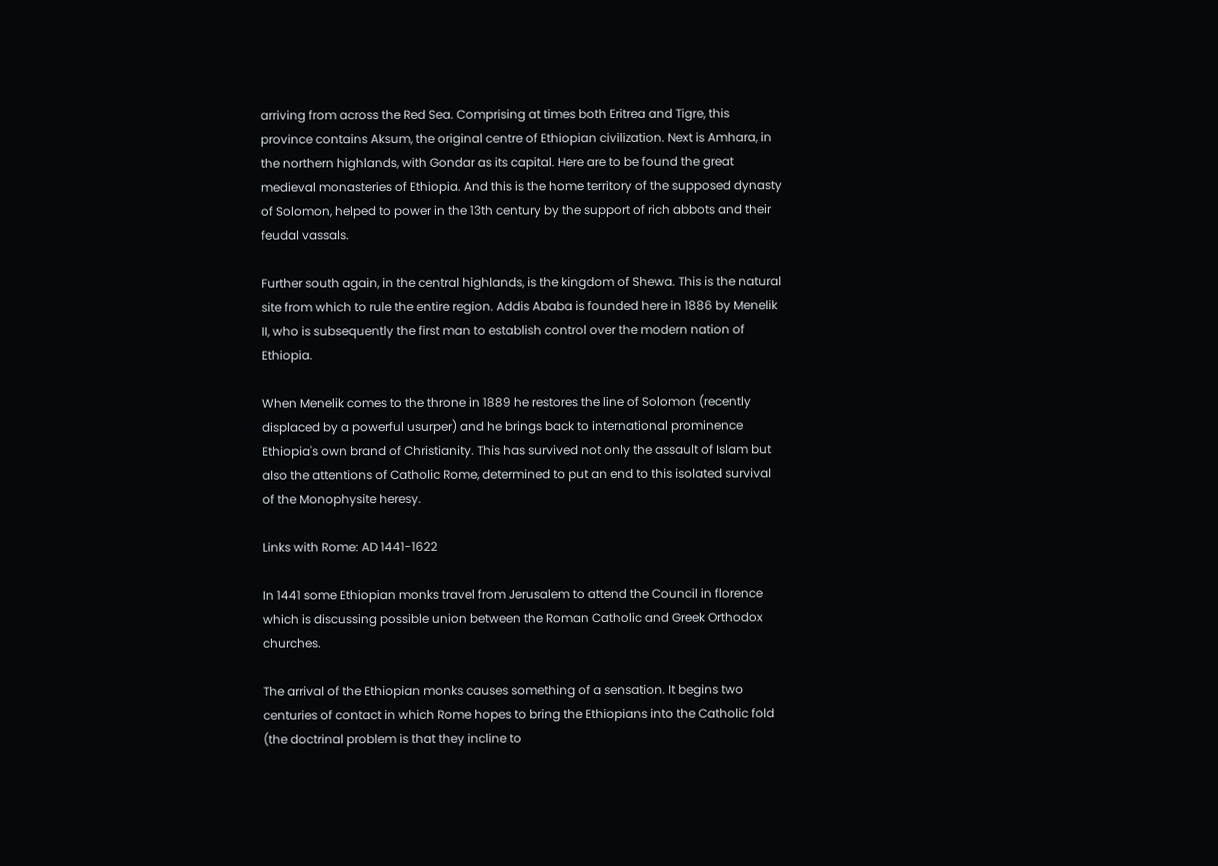arriving from across the Red Sea. Comprising at times both Eritrea and Tigre, this province contains Aksum, the original centre of Ethiopian civilization. Next is Amhara, in the northern highlands, with Gondar as its capital. Here are to be found the great medieval monasteries of Ethiopia. And this is the home territory of the supposed dynasty of Solomon, helped to power in the 13th century by the support of rich abbots and their feudal vassals.

Further south again, in the central highlands, is the kingdom of Shewa. This is the natural site from which to rule the entire region. Addis Ababa is founded here in 1886 by Menelik II, who is subsequently the first man to establish control over the modern nation of Ethiopia.

When Menelik comes to the throne in 1889 he restores the line of Solomon (recently displaced by a powerful usurper) and he brings back to international prominence Ethiopia's own brand of Christianity. This has survived not only the assault of Islam but also the attentions of Catholic Rome, determined to put an end to this isolated survival of the Monophysite heresy.

Links with Rome: AD 1441-1622

In 1441 some Ethiopian monks travel from Jerusalem to attend the Council in florence which is discussing possible union between the Roman Catholic and Greek Orthodox churches.

The arrival of the Ethiopian monks causes something of a sensation. It begins two centuries of contact in which Rome hopes to bring the Ethiopians into the Catholic fold (the doctrinal problem is that they incline to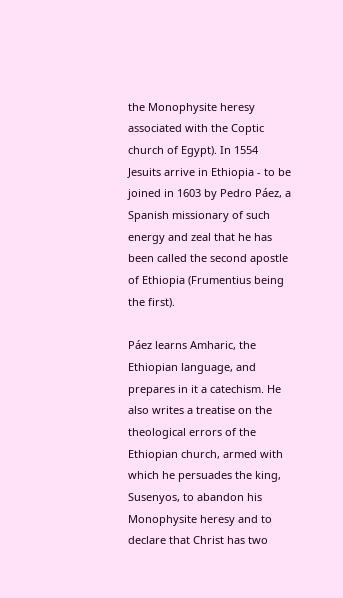the Monophysite heresy associated with the Coptic church of Egypt). In 1554 Jesuits arrive in Ethiopia - to be joined in 1603 by Pedro Páez, a Spanish missionary of such energy and zeal that he has been called the second apostle of Ethiopia (Frumentius being the first).

Páez learns Amharic, the Ethiopian language, and prepares in it a catechism. He also writes a treatise on the theological errors of the Ethiopian church, armed with which he persuades the king, Susenyos, to abandon his Monophysite heresy and to declare that Christ has two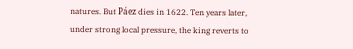natures. But Páez dies in 1622. Ten years later, under strong local pressure, the king reverts to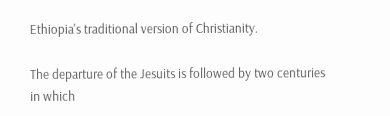Ethiopia's traditional version of Christianity.

The departure of the Jesuits is followed by two centuries in which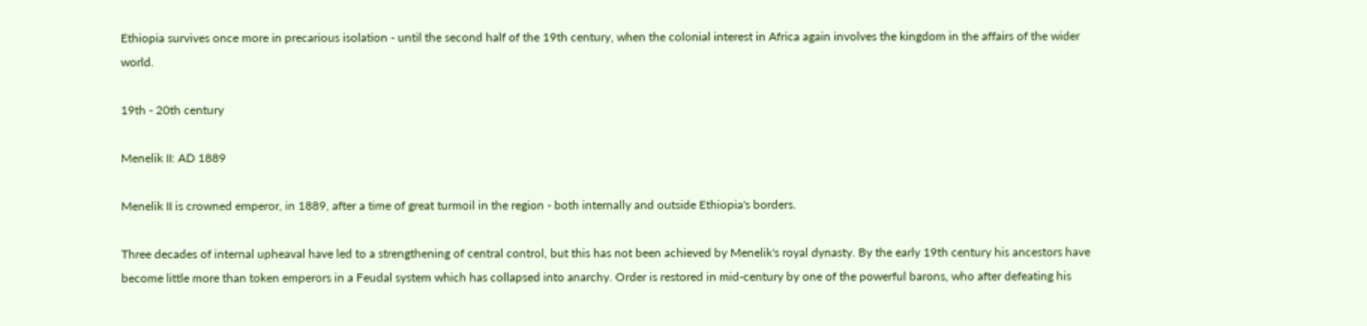Ethiopia survives once more in precarious isolation - until the second half of the 19th century, when the colonial interest in Africa again involves the kingdom in the affairs of the wider world.

19th - 20th century

Menelik II: AD 1889

Menelik II is crowned emperor, in 1889, after a time of great turmoil in the region - both internally and outside Ethiopia's borders.

Three decades of internal upheaval have led to a strengthening of central control, but this has not been achieved by Menelik's royal dynasty. By the early 19th century his ancestors have become little more than token emperors in a Feudal system which has collapsed into anarchy. Order is restored in mid-century by one of the powerful barons, who after defeating his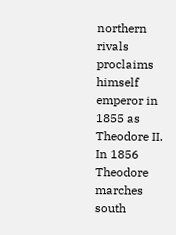northern rivals proclaims himself emperor in 1855 as Theodore II. In 1856 Theodore marches south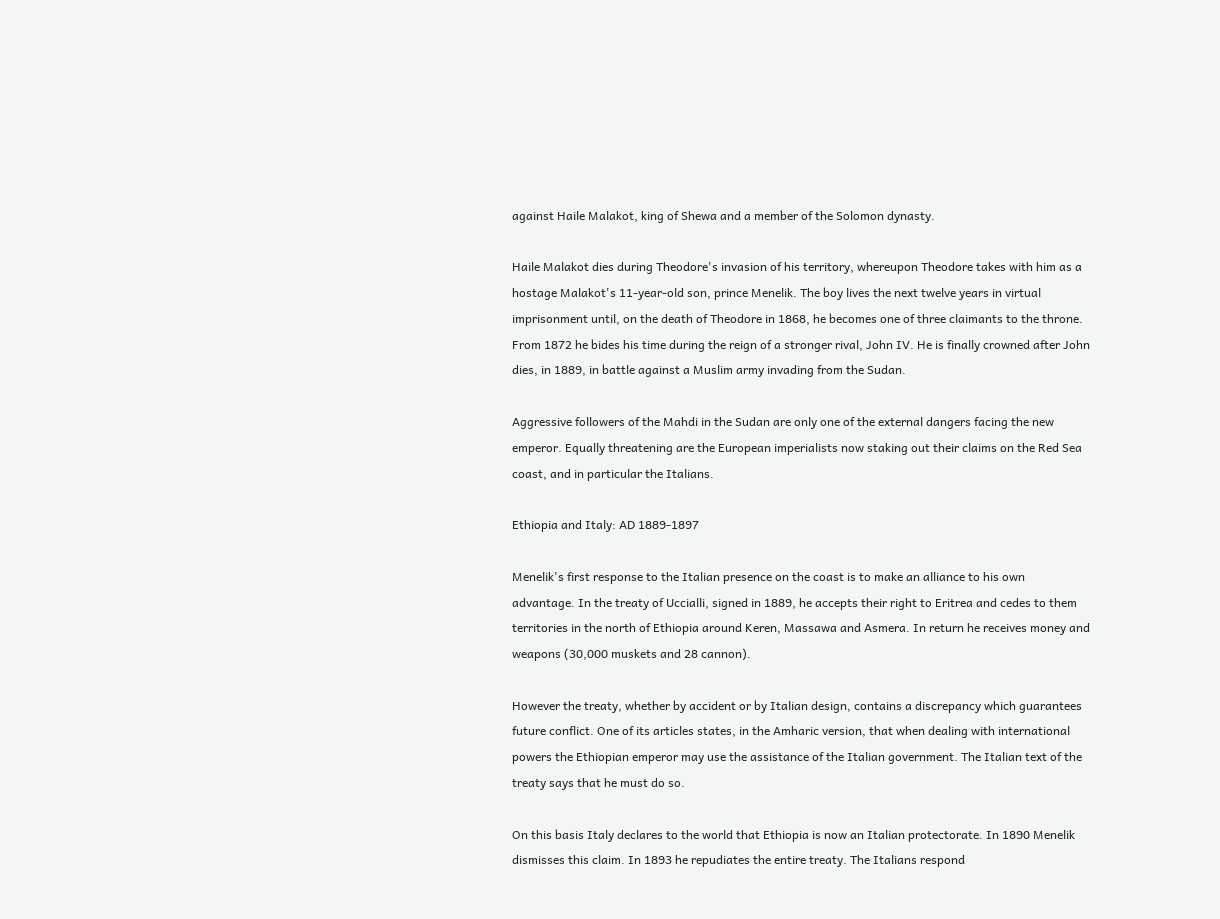against Haile Malakot, king of Shewa and a member of the Solomon dynasty.

Haile Malakot dies during Theodore's invasion of his territory, whereupon Theodore takes with him as a hostage Malakot's 11-year-old son, prince Menelik. The boy lives the next twelve years in virtual imprisonment until, on the death of Theodore in 1868, he becomes one of three claimants to the throne. From 1872 he bides his time during the reign of a stronger rival, John IV. He is finally crowned after John dies, in 1889, in battle against a Muslim army invading from the Sudan.

Aggressive followers of the Mahdi in the Sudan are only one of the external dangers facing the new emperor. Equally threatening are the European imperialists now staking out their claims on the Red Sea coast, and in particular the Italians.

Ethiopia and Italy: AD 1889-1897

Menelik's first response to the Italian presence on the coast is to make an alliance to his own advantage. In the treaty of Uccialli, signed in 1889, he accepts their right to Eritrea and cedes to them territories in the north of Ethiopia around Keren, Massawa and Asmera. In return he receives money and weapons (30,000 muskets and 28 cannon).

However the treaty, whether by accident or by Italian design, contains a discrepancy which guarantees future conflict. One of its articles states, in the Amharic version, that when dealing with international powers the Ethiopian emperor may use the assistance of the Italian government. The Italian text of the treaty says that he must do so.

On this basis Italy declares to the world that Ethiopia is now an Italian protectorate. In 1890 Menelik dismisses this claim. In 1893 he repudiates the entire treaty. The Italians respond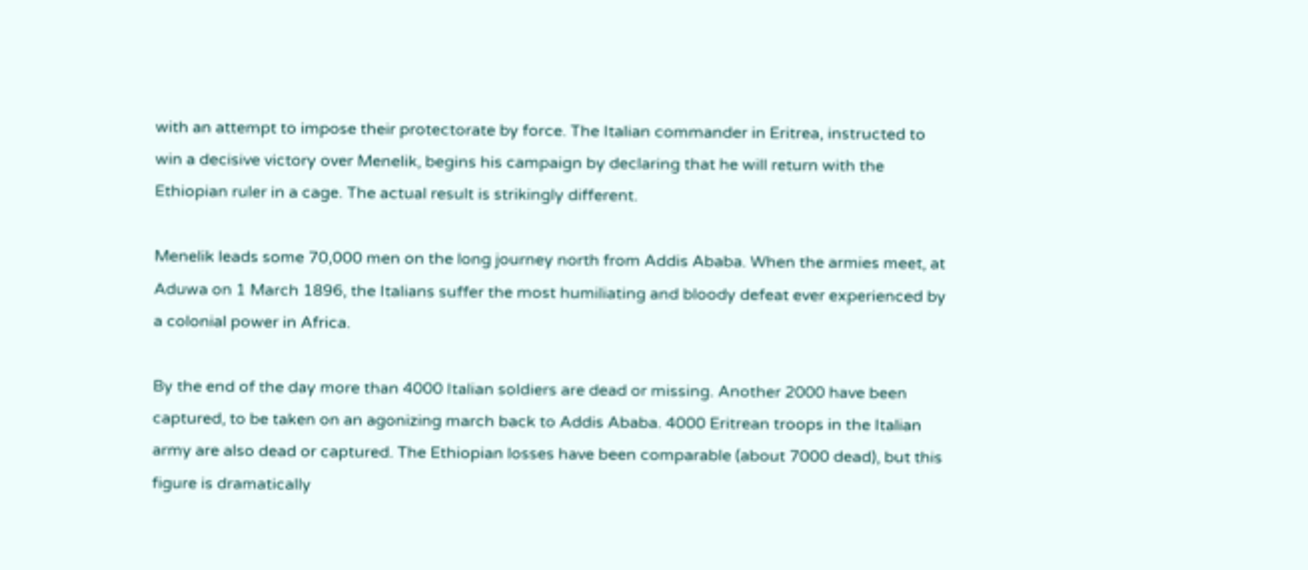with an attempt to impose their protectorate by force. The Italian commander in Eritrea, instructed to win a decisive victory over Menelik, begins his campaign by declaring that he will return with the Ethiopian ruler in a cage. The actual result is strikingly different.

Menelik leads some 70,000 men on the long journey north from Addis Ababa. When the armies meet, at Aduwa on 1 March 1896, the Italians suffer the most humiliating and bloody defeat ever experienced by a colonial power in Africa.

By the end of the day more than 4000 Italian soldiers are dead or missing. Another 2000 have been captured, to be taken on an agonizing march back to Addis Ababa. 4000 Eritrean troops in the Italian army are also dead or captured. The Ethiopian losses have been comparable (about 7000 dead), but this figure is dramatically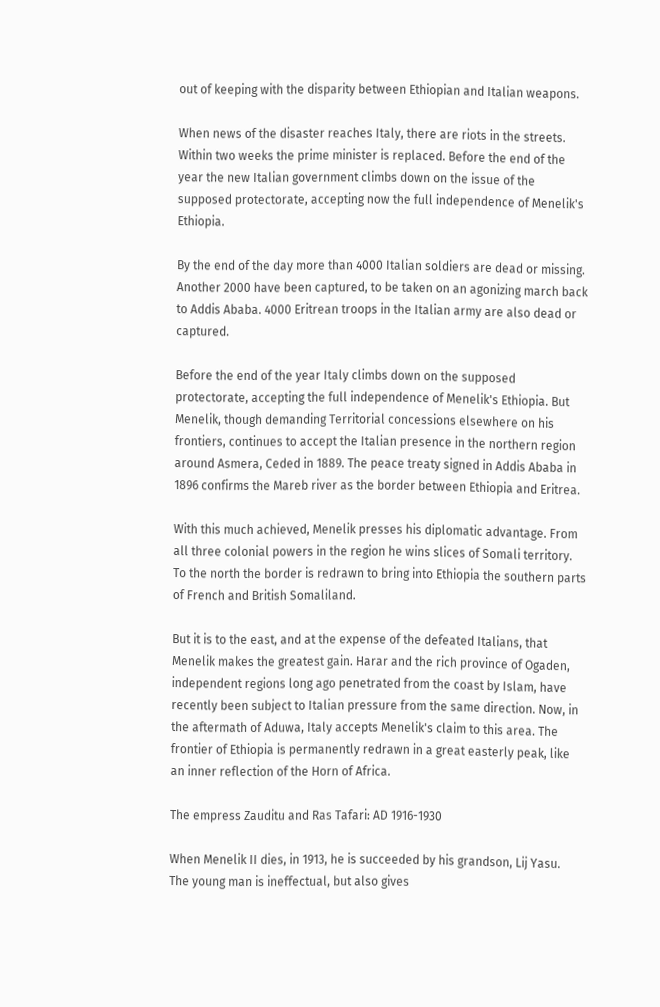out of keeping with the disparity between Ethiopian and Italian weapons.

When news of the disaster reaches Italy, there are riots in the streets. Within two weeks the prime minister is replaced. Before the end of the year the new Italian government climbs down on the issue of the supposed protectorate, accepting now the full independence of Menelik's Ethiopia.

By the end of the day more than 4000 Italian soldiers are dead or missing. Another 2000 have been captured, to be taken on an agonizing march back to Addis Ababa. 4000 Eritrean troops in the Italian army are also dead or captured.

Before the end of the year Italy climbs down on the supposed protectorate, accepting the full independence of Menelik's Ethiopia. But Menelik, though demanding Territorial concessions elsewhere on his frontiers, continues to accept the Italian presence in the northern region around Asmera, Ceded in 1889. The peace treaty signed in Addis Ababa in 1896 confirms the Mareb river as the border between Ethiopia and Eritrea.

With this much achieved, Menelik presses his diplomatic advantage. From all three colonial powers in the region he wins slices of Somali territory. To the north the border is redrawn to bring into Ethiopia the southern parts of French and British Somaliland.

But it is to the east, and at the expense of the defeated Italians, that Menelik makes the greatest gain. Harar and the rich province of Ogaden, independent regions long ago penetrated from the coast by Islam, have recently been subject to Italian pressure from the same direction. Now, in the aftermath of Aduwa, Italy accepts Menelik's claim to this area. The frontier of Ethiopia is permanently redrawn in a great easterly peak, like an inner reflection of the Horn of Africa.

The empress Zauditu and Ras Tafari: AD 1916-1930

When Menelik II dies, in 1913, he is succeeded by his grandson, Lij Yasu. The young man is ineffectual, but also gives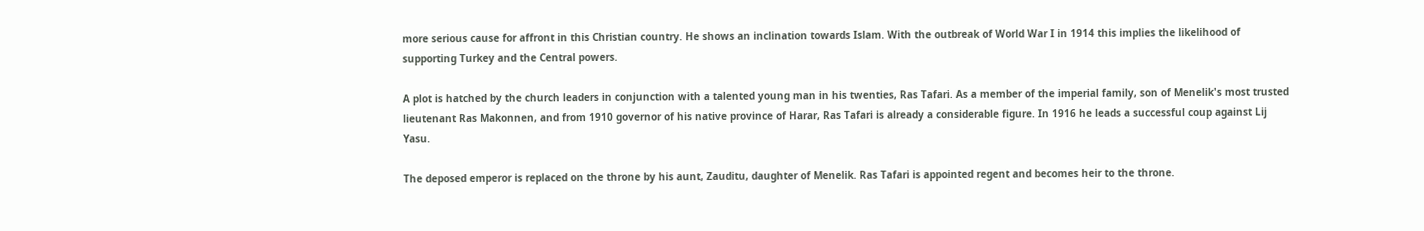more serious cause for affront in this Christian country. He shows an inclination towards Islam. With the outbreak of World War I in 1914 this implies the likelihood of supporting Turkey and the Central powers.

A plot is hatched by the church leaders in conjunction with a talented young man in his twenties, Ras Tafari. As a member of the imperial family, son of Menelik's most trusted lieutenant Ras Makonnen, and from 1910 governor of his native province of Harar, Ras Tafari is already a considerable figure. In 1916 he leads a successful coup against Lij Yasu.

The deposed emperor is replaced on the throne by his aunt, Zauditu, daughter of Menelik. Ras Tafari is appointed regent and becomes heir to the throne.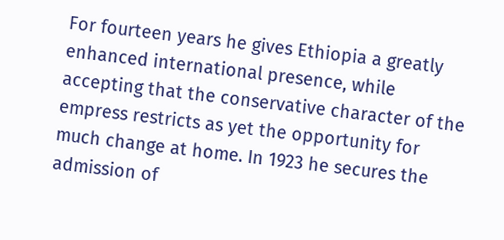For fourteen years he gives Ethiopia a greatly enhanced international presence, while accepting that the conservative character of the empress restricts as yet the opportunity for much change at home. In 1923 he secures the admission of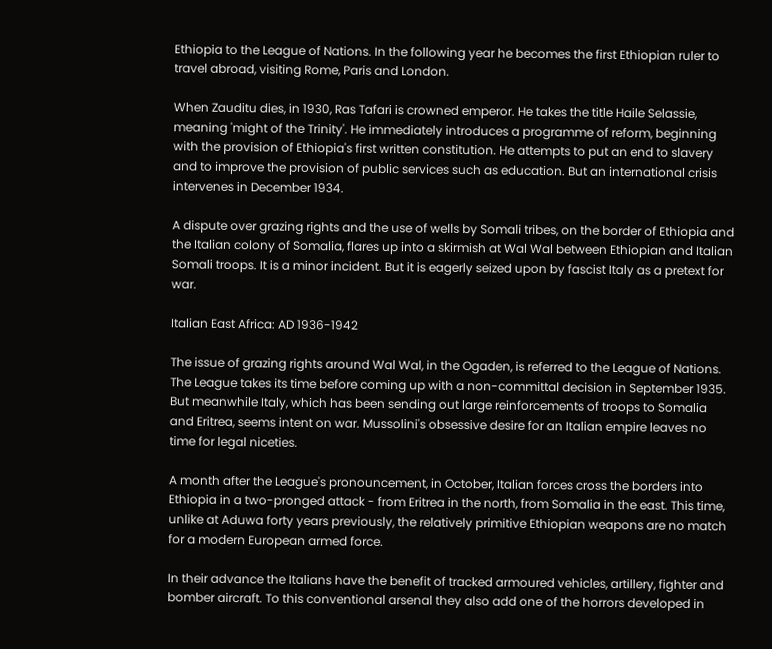Ethiopia to the League of Nations. In the following year he becomes the first Ethiopian ruler to travel abroad, visiting Rome, Paris and London.

When Zauditu dies, in 1930, Ras Tafari is crowned emperor. He takes the title Haile Selassie, meaning 'might of the Trinity'. He immediately introduces a programme of reform, beginning with the provision of Ethiopia's first written constitution. He attempts to put an end to slavery and to improve the provision of public services such as education. But an international crisis intervenes in December 1934.

A dispute over grazing rights and the use of wells by Somali tribes, on the border of Ethiopia and the Italian colony of Somalia, flares up into a skirmish at Wal Wal between Ethiopian and Italian Somali troops. It is a minor incident. But it is eagerly seized upon by fascist Italy as a pretext for war.

Italian East Africa: AD 1936-1942

The issue of grazing rights around Wal Wal, in the Ogaden, is referred to the League of Nations. The League takes its time before coming up with a non-committal decision in September 1935. But meanwhile Italy, which has been sending out large reinforcements of troops to Somalia and Eritrea, seems intent on war. Mussolini's obsessive desire for an Italian empire leaves no time for legal niceties.

A month after the League's pronouncement, in October, Italian forces cross the borders into Ethiopia in a two-pronged attack - from Eritrea in the north, from Somalia in the east. This time, unlike at Aduwa forty years previously, the relatively primitive Ethiopian weapons are no match for a modern European armed force.

In their advance the Italians have the benefit of tracked armoured vehicles, artillery, fighter and bomber aircraft. To this conventional arsenal they also add one of the horrors developed in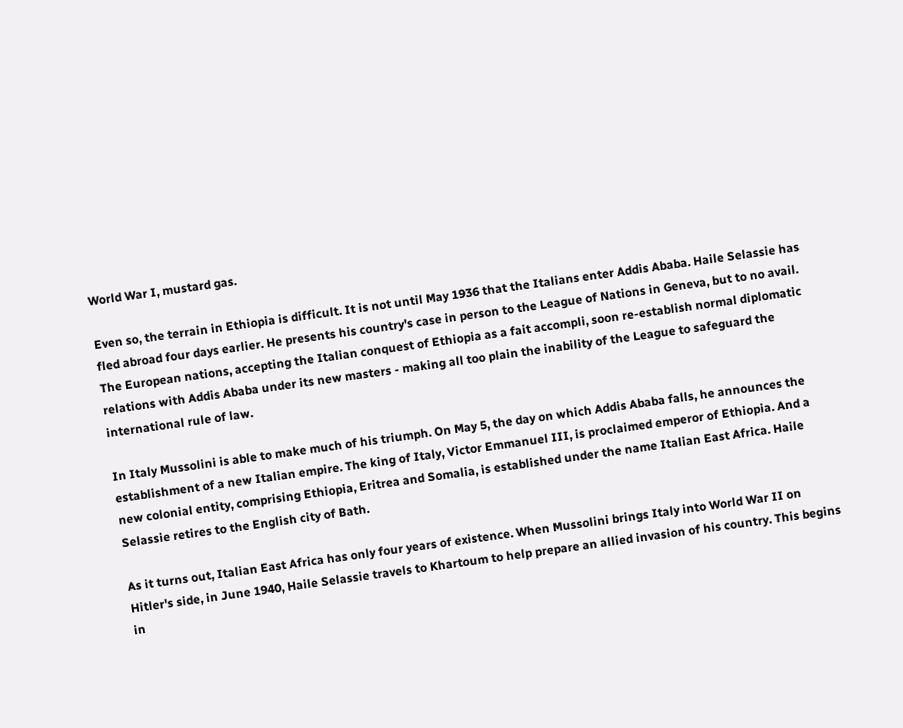World War I, mustard gas.

Even so, the terrain in Ethiopia is difficult. It is not until May 1936 that the Italians enter Addis Ababa. Haile Selassie has fled abroad four days earlier. He presents his country's case in person to the League of Nations in Geneva, but to no avail. The European nations, accepting the Italian conquest of Ethiopia as a fait accompli, soon re-establish normal diplomatic relations with Addis Ababa under its new masters - making all too plain the inability of the League to safeguard the international rule of law.

In Italy Mussolini is able to make much of his triumph. On May 5, the day on which Addis Ababa falls, he announces the establishment of a new Italian empire. The king of Italy, Victor Emmanuel III, is proclaimed emperor of Ethiopia. And a new colonial entity, comprising Ethiopia, Eritrea and Somalia, is established under the name Italian East Africa. Haile Selassie retires to the English city of Bath.

As it turns out, Italian East Africa has only four years of existence. When Mussolini brings Italy into World War II on Hitler's side, in June 1940, Haile Selassie travels to Khartoum to help prepare an allied invasion of his country. This begins in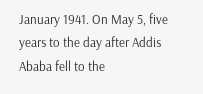January 1941. On May 5, five years to the day after Addis Ababa fell to the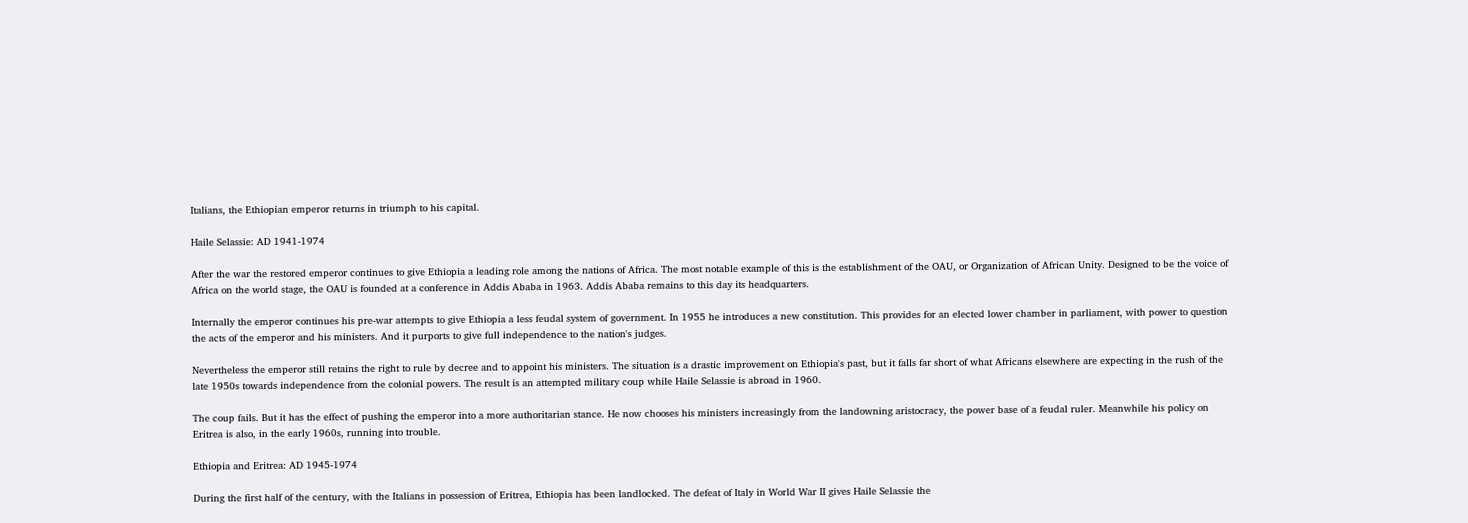Italians, the Ethiopian emperor returns in triumph to his capital.

Haile Selassie: AD 1941-1974

After the war the restored emperor continues to give Ethiopia a leading role among the nations of Africa. The most notable example of this is the establishment of the OAU, or Organization of African Unity. Designed to be the voice of Africa on the world stage, the OAU is founded at a conference in Addis Ababa in 1963. Addis Ababa remains to this day its headquarters.

Internally the emperor continues his pre-war attempts to give Ethiopia a less feudal system of government. In 1955 he introduces a new constitution. This provides for an elected lower chamber in parliament, with power to question the acts of the emperor and his ministers. And it purports to give full independence to the nation's judges.

Nevertheless the emperor still retains the right to rule by decree and to appoint his ministers. The situation is a drastic improvement on Ethiopia's past, but it falls far short of what Africans elsewhere are expecting in the rush of the late 1950s towards independence from the colonial powers. The result is an attempted military coup while Haile Selassie is abroad in 1960.

The coup fails. But it has the effect of pushing the emperor into a more authoritarian stance. He now chooses his ministers increasingly from the landowning aristocracy, the power base of a feudal ruler. Meanwhile his policy on Eritrea is also, in the early 1960s, running into trouble.

Ethiopia and Eritrea: AD 1945-1974

During the first half of the century, with the Italians in possession of Eritrea, Ethiopia has been landlocked. The defeat of Italy in World War II gives Haile Selassie the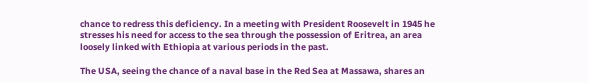chance to redress this deficiency. In a meeting with President Roosevelt in 1945 he stresses his need for access to the sea through the possession of Eritrea, an area loosely linked with Ethiopia at various periods in the past.

The USA, seeing the chance of a naval base in the Red Sea at Massawa, shares an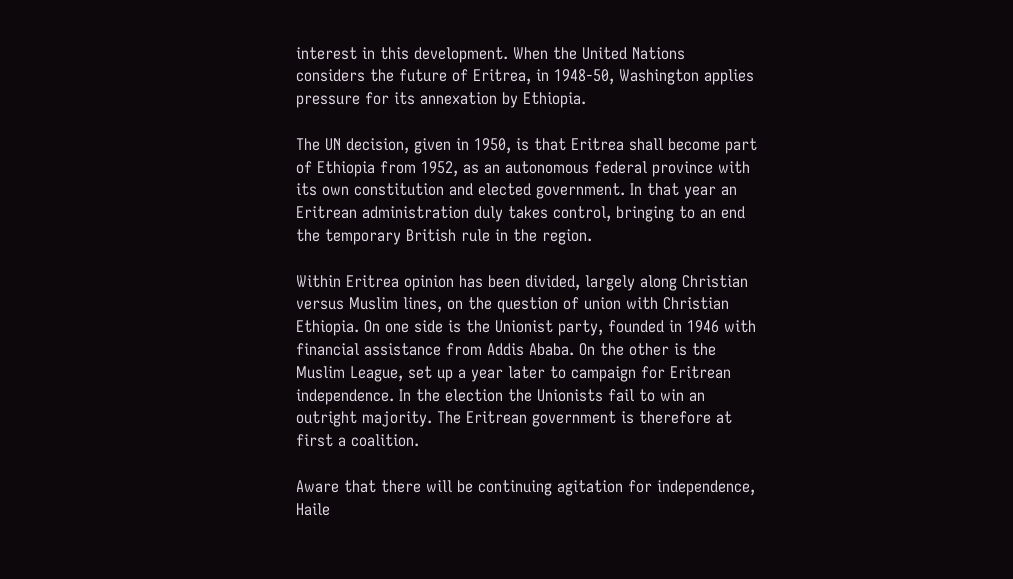interest in this development. When the United Nations considers the future of Eritrea, in 1948-50, Washington applies pressure for its annexation by Ethiopia.

The UN decision, given in 1950, is that Eritrea shall become part of Ethiopia from 1952, as an autonomous federal province with its own constitution and elected government. In that year an Eritrean administration duly takes control, bringing to an end the temporary British rule in the region.

Within Eritrea opinion has been divided, largely along Christian versus Muslim lines, on the question of union with Christian Ethiopia. On one side is the Unionist party, founded in 1946 with financial assistance from Addis Ababa. On the other is the Muslim League, set up a year later to campaign for Eritrean independence. In the election the Unionists fail to win an outright majority. The Eritrean government is therefore at first a coalition.

Aware that there will be continuing agitation for independence, Haile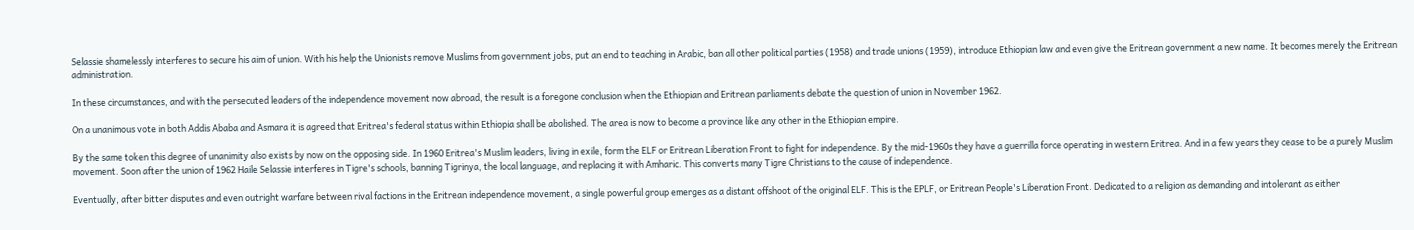Selassie shamelessly interferes to secure his aim of union. With his help the Unionists remove Muslims from government jobs, put an end to teaching in Arabic, ban all other political parties (1958) and trade unions (1959), introduce Ethiopian law and even give the Eritrean government a new name. It becomes merely the Eritrean administration.

In these circumstances, and with the persecuted leaders of the independence movement now abroad, the result is a foregone conclusion when the Ethiopian and Eritrean parliaments debate the question of union in November 1962.

On a unanimous vote in both Addis Ababa and Asmara it is agreed that Eritrea's federal status within Ethiopia shall be abolished. The area is now to become a province like any other in the Ethiopian empire.

By the same token this degree of unanimity also exists by now on the opposing side. In 1960 Eritrea's Muslim leaders, living in exile, form the ELF or Eritrean Liberation Front to fight for independence. By the mid-1960s they have a guerrilla force operating in western Eritrea. And in a few years they cease to be a purely Muslim movement. Soon after the union of 1962 Haile Selassie interferes in Tigre's schools, banning Tigrinya, the local language, and replacing it with Amharic. This converts many Tigre Christians to the cause of independence.

Eventually, after bitter disputes and even outright warfare between rival factions in the Eritrean independence movement, a single powerful group emerges as a distant offshoot of the original ELF. This is the EPLF, or Eritrean People's Liberation Front. Dedicated to a religion as demanding and intolerant as either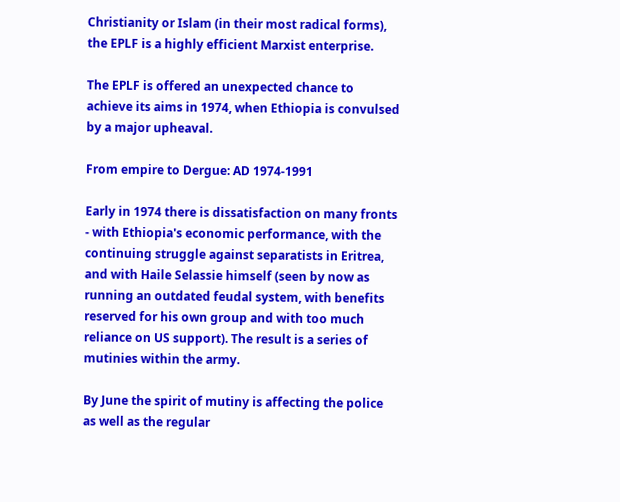Christianity or Islam (in their most radical forms), the EPLF is a highly efficient Marxist enterprise.

The EPLF is offered an unexpected chance to achieve its aims in 1974, when Ethiopia is convulsed by a major upheaval.

From empire to Dergue: AD 1974-1991

Early in 1974 there is dissatisfaction on many fronts - with Ethiopia's economic performance, with the continuing struggle against separatists in Eritrea, and with Haile Selassie himself (seen by now as running an outdated feudal system, with benefits reserved for his own group and with too much reliance on US support). The result is a series of mutinies within the army.

By June the spirit of mutiny is affecting the police as well as the regular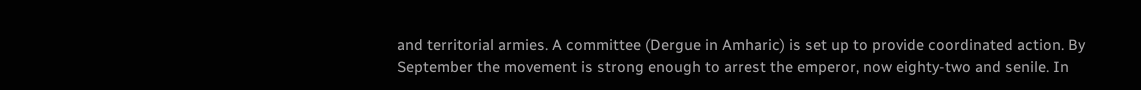and territorial armies. A committee (Dergue in Amharic) is set up to provide coordinated action. By September the movement is strong enough to arrest the emperor, now eighty-two and senile. In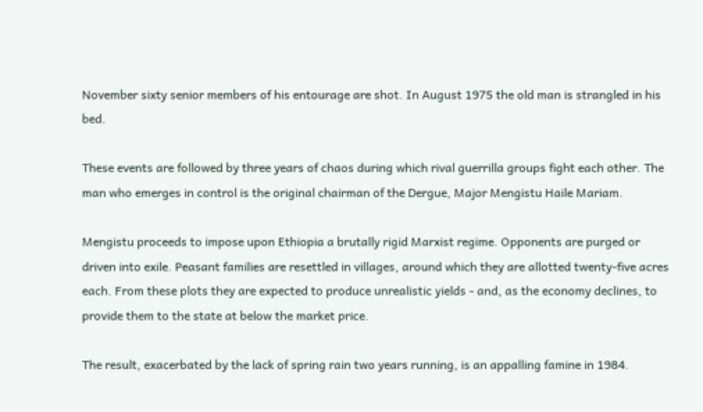November sixty senior members of his entourage are shot. In August 1975 the old man is strangled in his bed.

These events are followed by three years of chaos during which rival guerrilla groups fight each other. The man who emerges in control is the original chairman of the Dergue, Major Mengistu Haile Mariam.

Mengistu proceeds to impose upon Ethiopia a brutally rigid Marxist regime. Opponents are purged or driven into exile. Peasant families are resettled in villages, around which they are allotted twenty-five acres each. From these plots they are expected to produce unrealistic yields - and, as the economy declines, to provide them to the state at below the market price.

The result, exacerbated by the lack of spring rain two years running, is an appalling famine in 1984.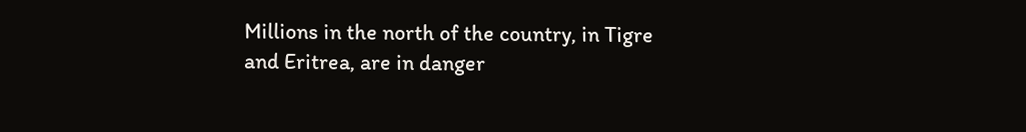Millions in the north of the country, in Tigre and Eritrea, are in danger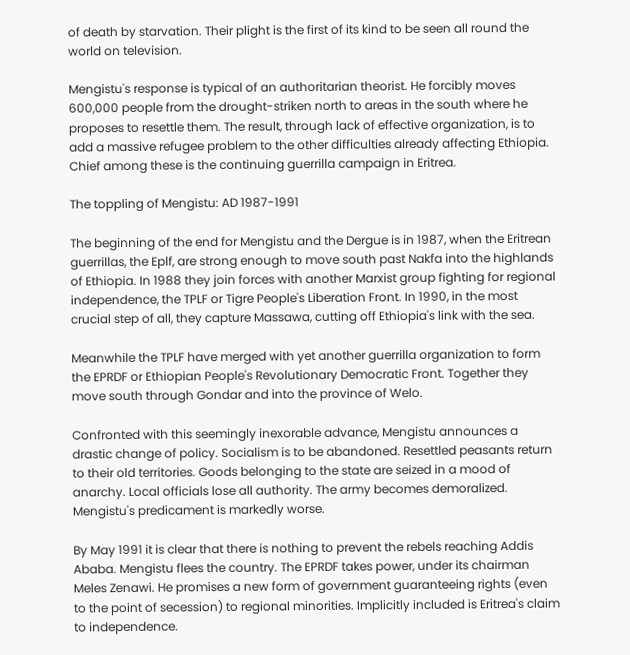of death by starvation. Their plight is the first of its kind to be seen all round the world on television.

Mengistu's response is typical of an authoritarian theorist. He forcibly moves 600,000 people from the drought-striken north to areas in the south where he proposes to resettle them. The result, through lack of effective organization, is to add a massive refugee problem to the other difficulties already affecting Ethiopia. Chief among these is the continuing guerrilla campaign in Eritrea.

The toppling of Mengistu: AD 1987-1991

The beginning of the end for Mengistu and the Dergue is in 1987, when the Eritrean guerrillas, the Eplf, are strong enough to move south past Nakfa into the highlands of Ethiopia. In 1988 they join forces with another Marxist group fighting for regional independence, the TPLF or Tigre People's Liberation Front. In 1990, in the most crucial step of all, they capture Massawa, cutting off Ethiopia's link with the sea.

Meanwhile the TPLF have merged with yet another guerrilla organization to form the EPRDF or Ethiopian People's Revolutionary Democratic Front. Together they move south through Gondar and into the province of Welo.

Confronted with this seemingly inexorable advance, Mengistu announces a drastic change of policy. Socialism is to be abandoned. Resettled peasants return to their old territories. Goods belonging to the state are seized in a mood of anarchy. Local officials lose all authority. The army becomes demoralized. Mengistu's predicament is markedly worse.

By May 1991 it is clear that there is nothing to prevent the rebels reaching Addis Ababa. Mengistu flees the country. The EPRDF takes power, under its chairman Meles Zenawi. He promises a new form of government guaranteeing rights (even to the point of secession) to regional minorities. Implicitly included is Eritrea's claim to independence.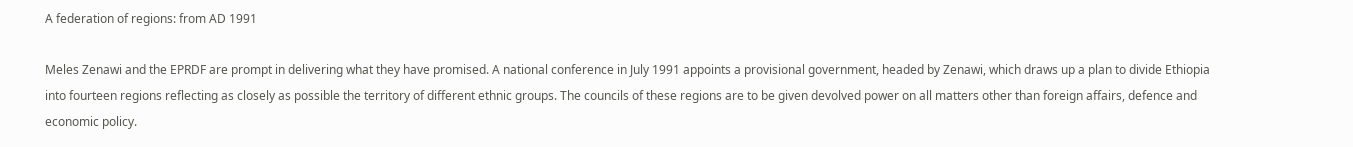A federation of regions: from AD 1991

Meles Zenawi and the EPRDF are prompt in delivering what they have promised. A national conference in July 1991 appoints a provisional government, headed by Zenawi, which draws up a plan to divide Ethiopia into fourteen regions reflecting as closely as possible the territory of different ethnic groups. The councils of these regions are to be given devolved power on all matters other than foreign affairs, defence and economic policy.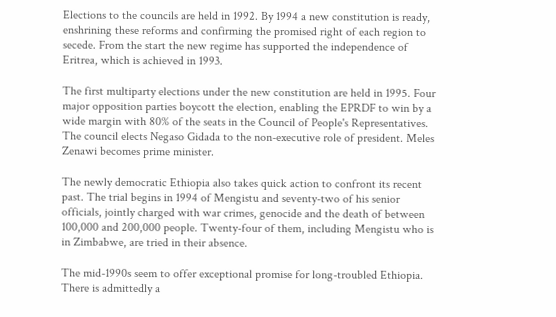Elections to the councils are held in 1992. By 1994 a new constitution is ready, enshrining these reforms and confirming the promised right of each region to secede. From the start the new regime has supported the independence of Eritrea, which is achieved in 1993.

The first multiparty elections under the new constitution are held in 1995. Four major opposition parties boycott the election, enabling the EPRDF to win by a wide margin with 80% of the seats in the Council of People's Representatives. The council elects Negaso Gidada to the non-executive role of president. Meles Zenawi becomes prime minister.

The newly democratic Ethiopia also takes quick action to confront its recent past. The trial begins in 1994 of Mengistu and seventy-two of his senior officials, jointly charged with war crimes, genocide and the death of between 100,000 and 200,000 people. Twenty-four of them, including Mengistu who is in Zimbabwe, are tried in their absence.

The mid-1990s seem to offer exceptional promise for long-troubled Ethiopia. There is admittedly a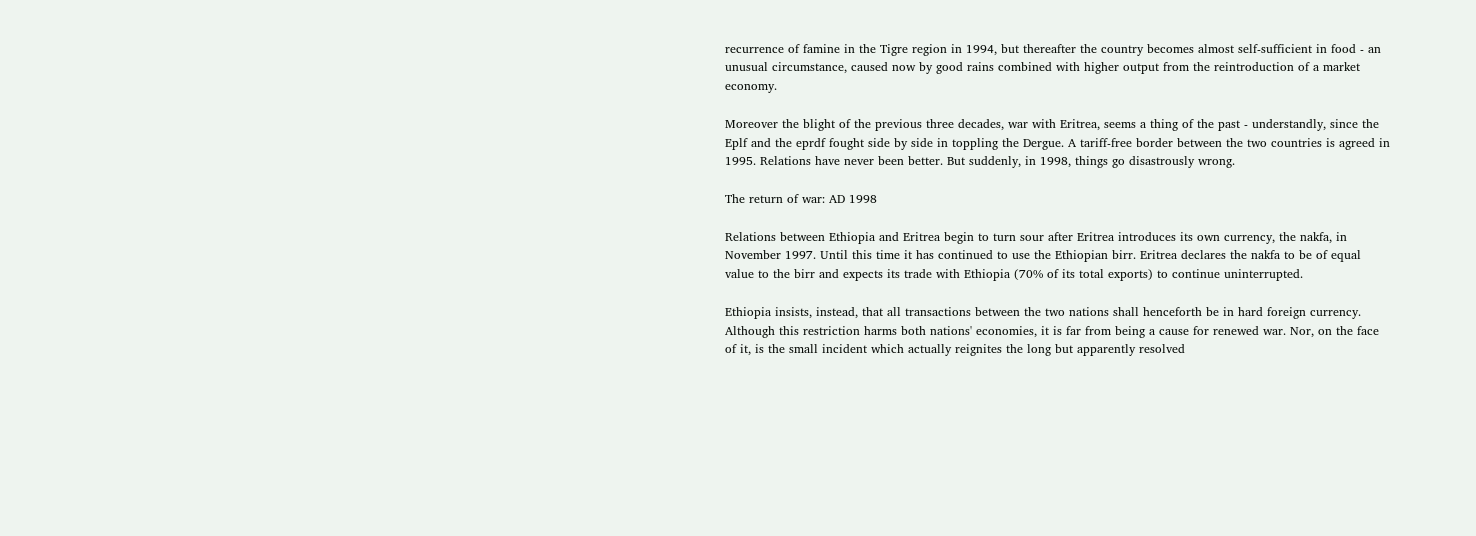recurrence of famine in the Tigre region in 1994, but thereafter the country becomes almost self-sufficient in food - an unusual circumstance, caused now by good rains combined with higher output from the reintroduction of a market economy.

Moreover the blight of the previous three decades, war with Eritrea, seems a thing of the past - understandly, since the Eplf and the eprdf fought side by side in toppling the Dergue. A tariff-free border between the two countries is agreed in 1995. Relations have never been better. But suddenly, in 1998, things go disastrously wrong.

The return of war: AD 1998

Relations between Ethiopia and Eritrea begin to turn sour after Eritrea introduces its own currency, the nakfa, in November 1997. Until this time it has continued to use the Ethiopian birr. Eritrea declares the nakfa to be of equal value to the birr and expects its trade with Ethiopia (70% of its total exports) to continue uninterrupted.

Ethiopia insists, instead, that all transactions between the two nations shall henceforth be in hard foreign currency. Although this restriction harms both nations' economies, it is far from being a cause for renewed war. Nor, on the face of it, is the small incident which actually reignites the long but apparently resolved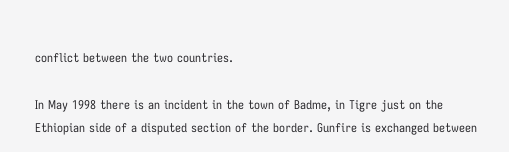conflict between the two countries.

In May 1998 there is an incident in the town of Badme, in Tigre just on the Ethiopian side of a disputed section of the border. Gunfire is exchanged between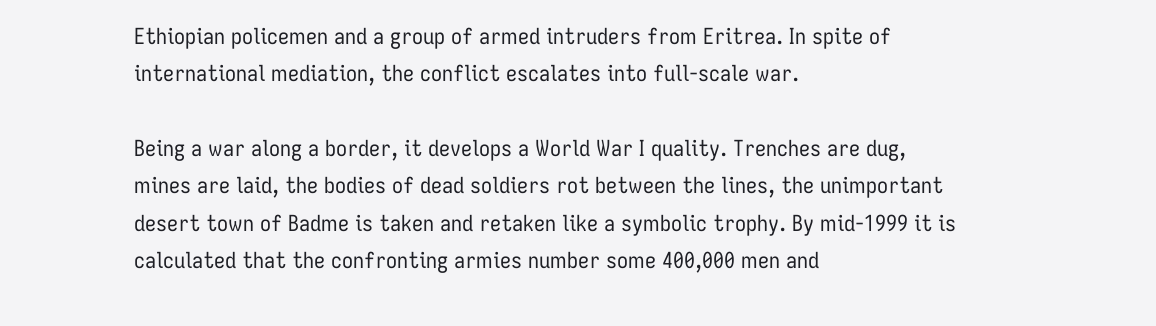Ethiopian policemen and a group of armed intruders from Eritrea. In spite of international mediation, the conflict escalates into full-scale war.

Being a war along a border, it develops a World War I quality. Trenches are dug, mines are laid, the bodies of dead soldiers rot between the lines, the unimportant desert town of Badme is taken and retaken like a symbolic trophy. By mid-1999 it is calculated that the confronting armies number some 400,000 men and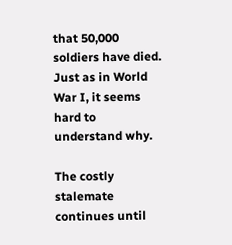that 50,000 soldiers have died. Just as in World War I, it seems hard to understand why.

The costly stalemate continues until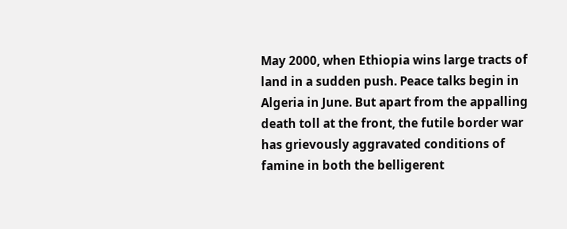May 2000, when Ethiopia wins large tracts of land in a sudden push. Peace talks begin in Algeria in June. But apart from the appalling death toll at the front, the futile border war has grievously aggravated conditions of famine in both the belligerent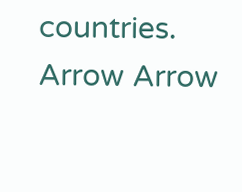countries.
Arrow Arrow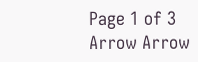Page 1 of 3
Arrow Arrow